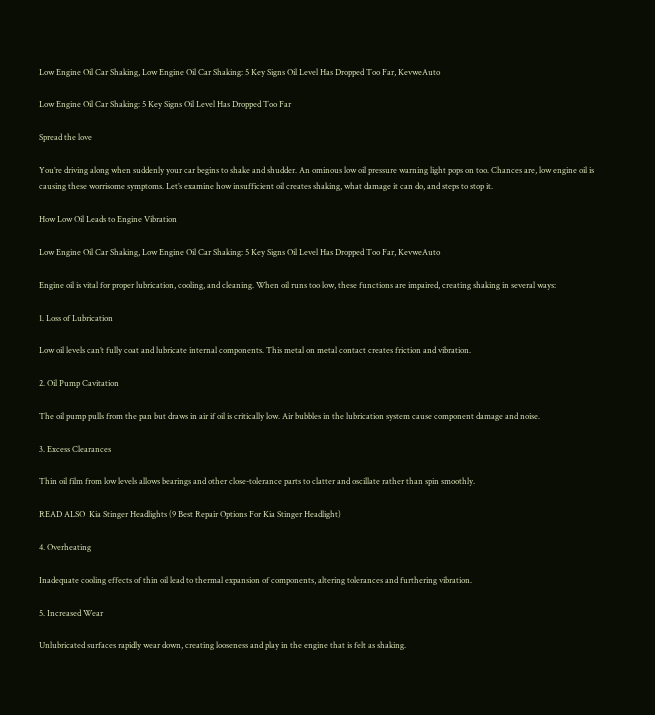Low Engine Oil Car Shaking, Low Engine Oil Car Shaking: 5 Key Signs Oil Level Has Dropped Too Far, KevweAuto

Low Engine Oil Car Shaking: 5 Key Signs Oil Level Has Dropped Too Far

Spread the love

You’re driving along when suddenly your car begins to shake and shudder. An ominous low oil pressure warning light pops on too. Chances are, low engine oil is causing these worrisome symptoms. Let’s examine how insufficient oil creates shaking, what damage it can do, and steps to stop it.

How Low Oil Leads to Engine Vibration

Low Engine Oil Car Shaking, Low Engine Oil Car Shaking: 5 Key Signs Oil Level Has Dropped Too Far, KevweAuto

Engine oil is vital for proper lubrication, cooling, and cleaning. When oil runs too low, these functions are impaired, creating shaking in several ways:

1. Loss of Lubrication

Low oil levels can’t fully coat and lubricate internal components. This metal on metal contact creates friction and vibration.

2. Oil Pump Cavitation

The oil pump pulls from the pan but draws in air if oil is critically low. Air bubbles in the lubrication system cause component damage and noise.

3. Excess Clearances

Thin oil film from low levels allows bearings and other close-tolerance parts to clatter and oscillate rather than spin smoothly.

READ ALSO  Kia Stinger Headlights (9 Best Repair Options For Kia Stinger Headlight)

4. Overheating

Inadequate cooling effects of thin oil lead to thermal expansion of components, altering tolerances and furthering vibration.

5. Increased Wear

Unlubricated surfaces rapidly wear down, creating looseness and play in the engine that is felt as shaking.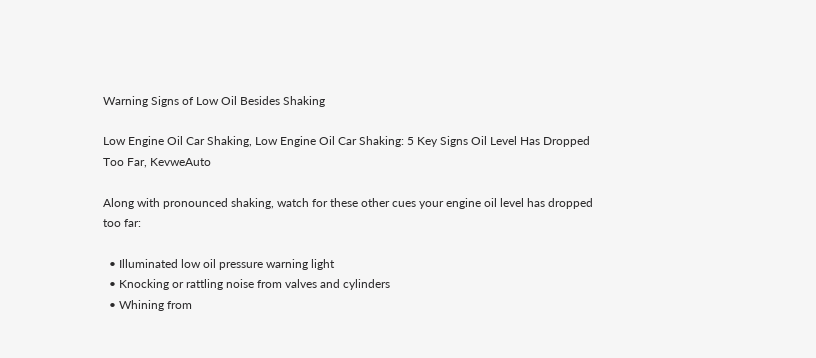Warning Signs of Low Oil Besides Shaking

Low Engine Oil Car Shaking, Low Engine Oil Car Shaking: 5 Key Signs Oil Level Has Dropped Too Far, KevweAuto

Along with pronounced shaking, watch for these other cues your engine oil level has dropped too far:

  • Illuminated low oil pressure warning light
  • Knocking or rattling noise from valves and cylinders
  • Whining from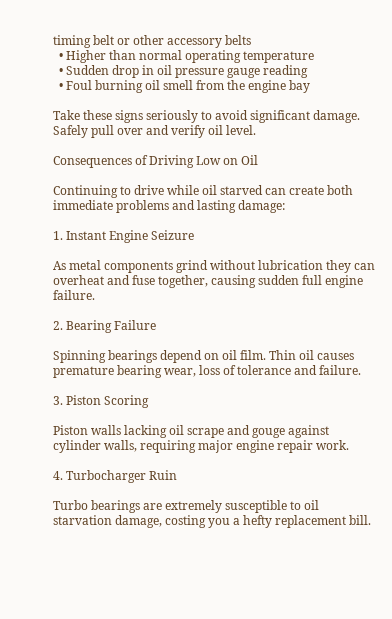timing belt or other accessory belts
  • Higher than normal operating temperature
  • Sudden drop in oil pressure gauge reading
  • Foul burning oil smell from the engine bay

Take these signs seriously to avoid significant damage. Safely pull over and verify oil level.

Consequences of Driving Low on Oil

Continuing to drive while oil starved can create both immediate problems and lasting damage:

1. Instant Engine Seizure

As metal components grind without lubrication they can overheat and fuse together, causing sudden full engine failure.

2. Bearing Failure

Spinning bearings depend on oil film. Thin oil causes premature bearing wear, loss of tolerance and failure.

3. Piston Scoring

Piston walls lacking oil scrape and gouge against cylinder walls, requiring major engine repair work.

4. Turbocharger Ruin

Turbo bearings are extremely susceptible to oil starvation damage, costing you a hefty replacement bill.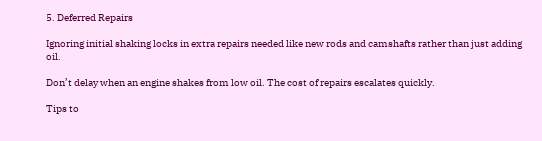5. Deferred Repairs

Ignoring initial shaking locks in extra repairs needed like new rods and camshafts rather than just adding oil.

Don’t delay when an engine shakes from low oil. The cost of repairs escalates quickly.

Tips to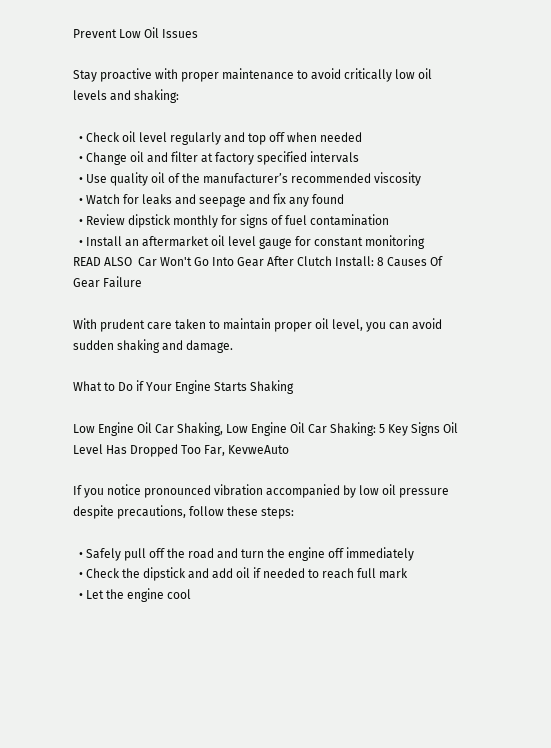Prevent Low Oil Issues

Stay proactive with proper maintenance to avoid critically low oil levels and shaking:

  • Check oil level regularly and top off when needed
  • Change oil and filter at factory specified intervals
  • Use quality oil of the manufacturer’s recommended viscosity
  • Watch for leaks and seepage and fix any found
  • Review dipstick monthly for signs of fuel contamination
  • Install an aftermarket oil level gauge for constant monitoring
READ ALSO  Car Won't Go Into Gear After Clutch Install: 8 Causes Of Gear Failure

With prudent care taken to maintain proper oil level, you can avoid sudden shaking and damage.

What to Do if Your Engine Starts Shaking

Low Engine Oil Car Shaking, Low Engine Oil Car Shaking: 5 Key Signs Oil Level Has Dropped Too Far, KevweAuto

If you notice pronounced vibration accompanied by low oil pressure despite precautions, follow these steps:

  • Safely pull off the road and turn the engine off immediately
  • Check the dipstick and add oil if needed to reach full mark
  • Let the engine cool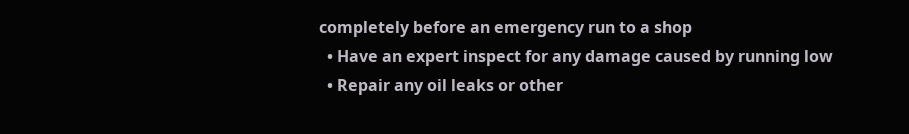completely before an emergency run to a shop
  • Have an expert inspect for any damage caused by running low
  • Repair any oil leaks or other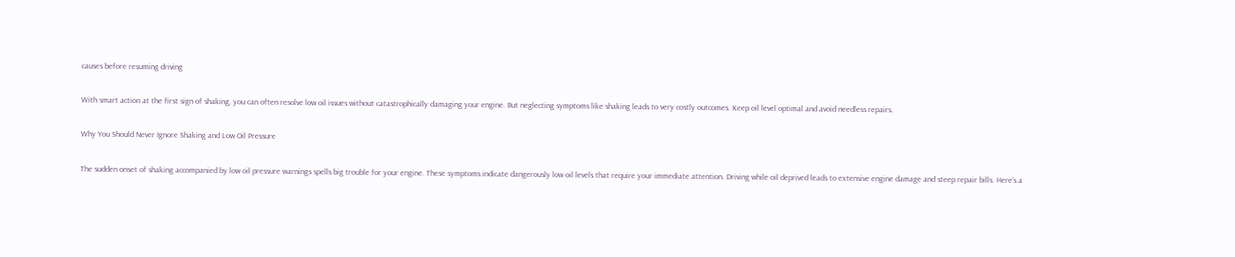causes before resuming driving

With smart action at the first sign of shaking, you can often resolve low oil issues without catastrophically damaging your engine. But neglecting symptoms like shaking leads to very costly outcomes. Keep oil level optimal and avoid needless repairs.

Why You Should Never Ignore Shaking and Low Oil Pressure

The sudden onset of shaking accompanied by low oil pressure warnings spells big trouble for your engine. These symptoms indicate dangerously low oil levels that require your immediate attention. Driving while oil deprived leads to extensive engine damage and steep repair bills. Here’s a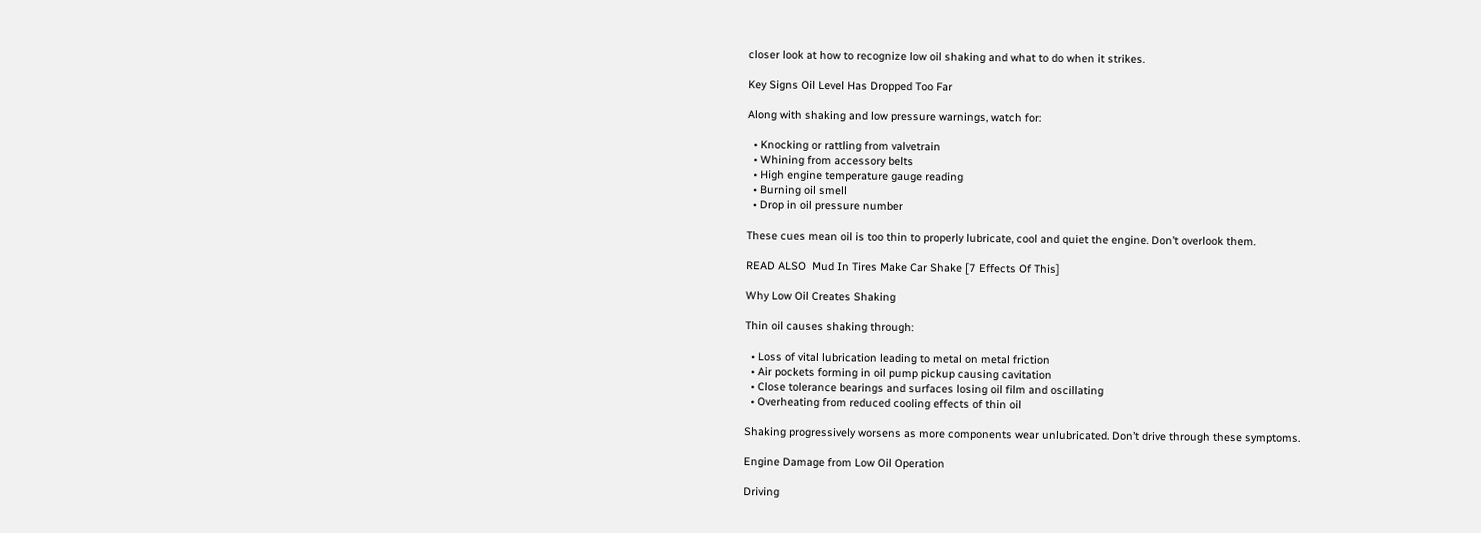closer look at how to recognize low oil shaking and what to do when it strikes.

Key Signs Oil Level Has Dropped Too Far

Along with shaking and low pressure warnings, watch for:

  • Knocking or rattling from valvetrain
  • Whining from accessory belts
  • High engine temperature gauge reading
  • Burning oil smell
  • Drop in oil pressure number

These cues mean oil is too thin to properly lubricate, cool and quiet the engine. Don’t overlook them.

READ ALSO  Mud In Tires Make Car Shake [7 Effects Of This]

Why Low Oil Creates Shaking

Thin oil causes shaking through:

  • Loss of vital lubrication leading to metal on metal friction
  • Air pockets forming in oil pump pickup causing cavitation
  • Close tolerance bearings and surfaces losing oil film and oscillating
  • Overheating from reduced cooling effects of thin oil

Shaking progressively worsens as more components wear unlubricated. Don’t drive through these symptoms.

Engine Damage from Low Oil Operation

Driving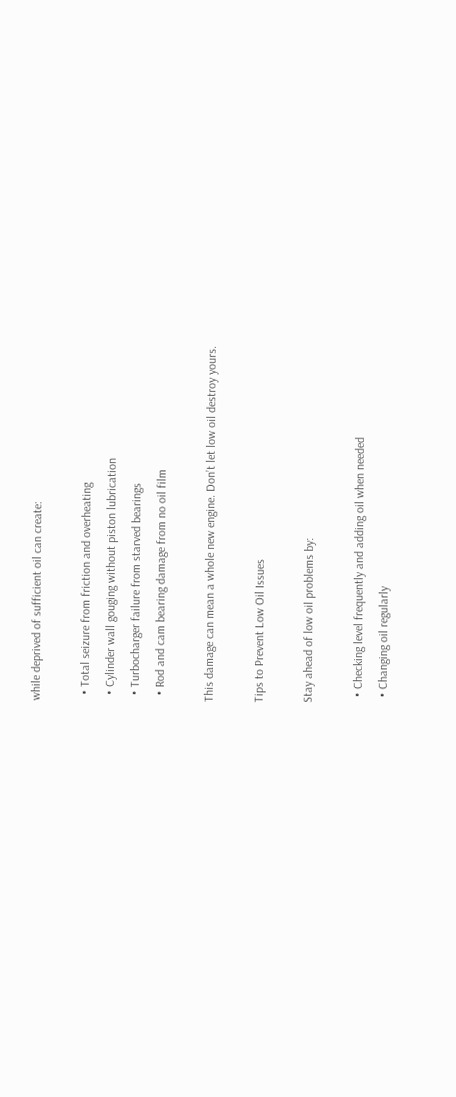while deprived of sufficient oil can create:

  • Total seizure from friction and overheating
  • Cylinder wall gouging without piston lubrication
  • Turbocharger failure from starved bearings
  • Rod and cam bearing damage from no oil film

This damage can mean a whole new engine. Don’t let low oil destroy yours.

Tips to Prevent Low Oil Issues

Stay ahead of low oil problems by:

  • Checking level frequently and adding oil when needed
  • Changing oil regularly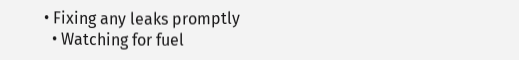• Fixing any leaks promptly
  • Watching for fuel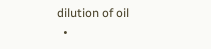dilution of oil
  •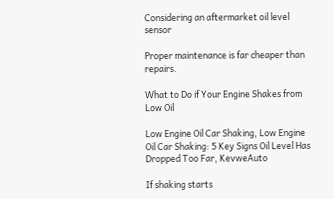Considering an aftermarket oil level sensor

Proper maintenance is far cheaper than repairs.

What to Do if Your Engine Shakes from Low Oil

Low Engine Oil Car Shaking, Low Engine Oil Car Shaking: 5 Key Signs Oil Level Has Dropped Too Far, KevweAuto

If shaking starts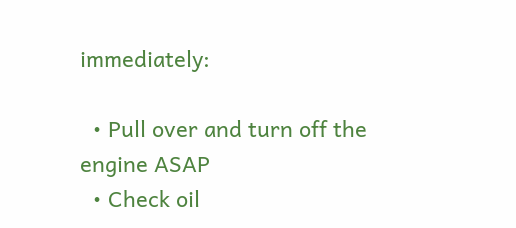immediately:

  • Pull over and turn off the engine ASAP
  • Check oil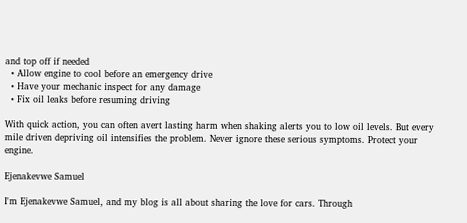and top off if needed
  • Allow engine to cool before an emergency drive
  • Have your mechanic inspect for any damage
  • Fix oil leaks before resuming driving

With quick action, you can often avert lasting harm when shaking alerts you to low oil levels. But every mile driven depriving oil intensifies the problem. Never ignore these serious symptoms. Protect your engine.

Ejenakevwe Samuel

I'm Ejenakevwe Samuel, and my blog is all about sharing the love for cars. Through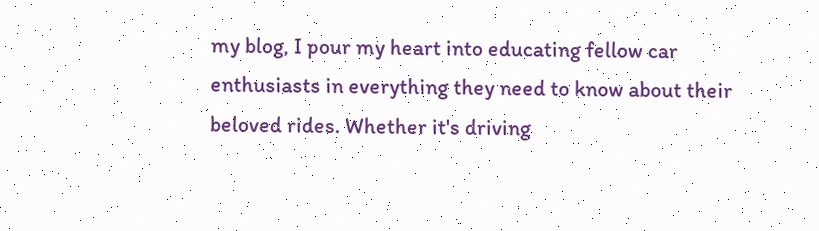my blog, I pour my heart into educating fellow car enthusiasts in everything they need to know about their beloved rides. Whether it's driving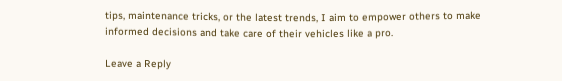tips, maintenance tricks, or the latest trends, I aim to empower others to make informed decisions and take care of their vehicles like a pro.

Leave a Reply